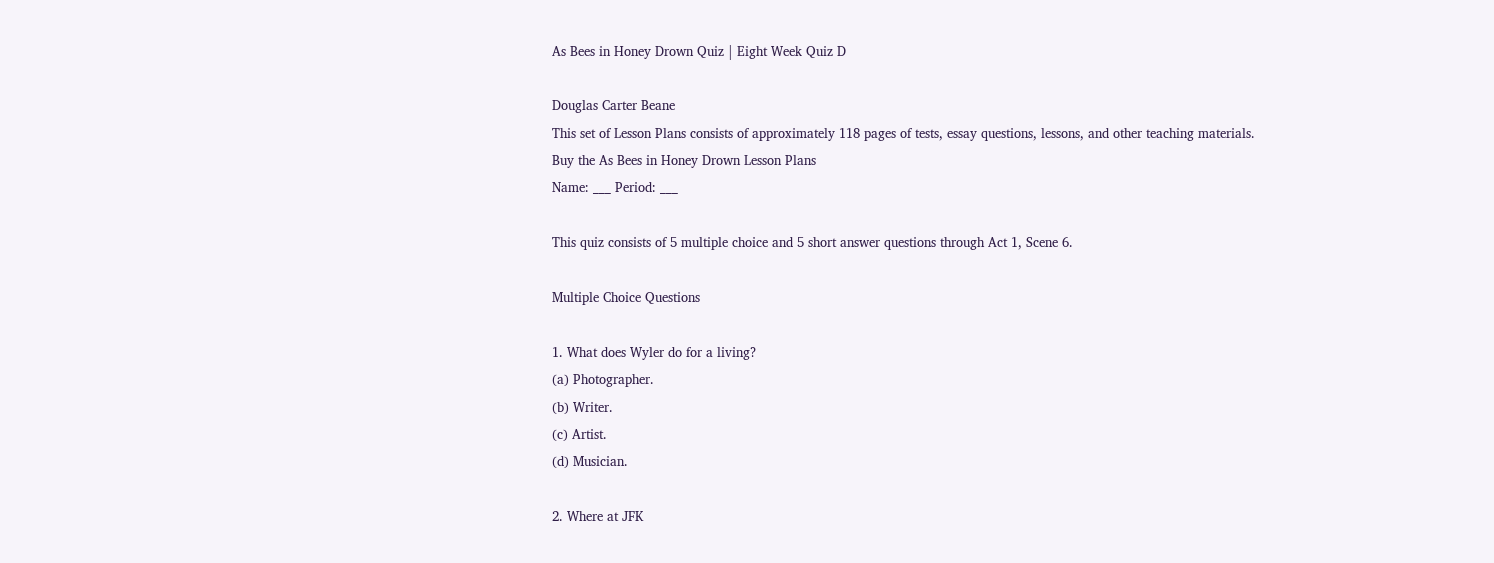As Bees in Honey Drown Quiz | Eight Week Quiz D

Douglas Carter Beane
This set of Lesson Plans consists of approximately 118 pages of tests, essay questions, lessons, and other teaching materials.
Buy the As Bees in Honey Drown Lesson Plans
Name: ___ Period: ___

This quiz consists of 5 multiple choice and 5 short answer questions through Act 1, Scene 6.

Multiple Choice Questions

1. What does Wyler do for a living?
(a) Photographer.
(b) Writer.
(c) Artist.
(d) Musician.

2. Where at JFK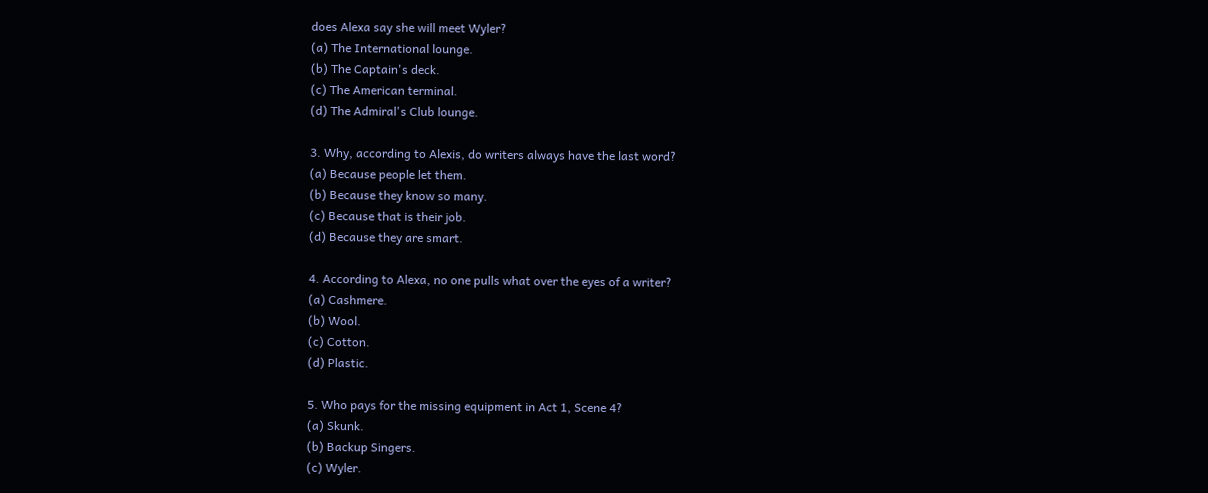does Alexa say she will meet Wyler?
(a) The International lounge.
(b) The Captain's deck.
(c) The American terminal.
(d) The Admiral's Club lounge.

3. Why, according to Alexis, do writers always have the last word?
(a) Because people let them.
(b) Because they know so many.
(c) Because that is their job.
(d) Because they are smart.

4. According to Alexa, no one pulls what over the eyes of a writer?
(a) Cashmere.
(b) Wool.
(c) Cotton.
(d) Plastic.

5. Who pays for the missing equipment in Act 1, Scene 4?
(a) Skunk.
(b) Backup Singers.
(c) Wyler.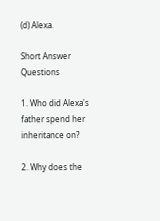(d) Alexa.

Short Answer Questions

1. Who did Alexa's father spend her inheritance on?

2. Why does the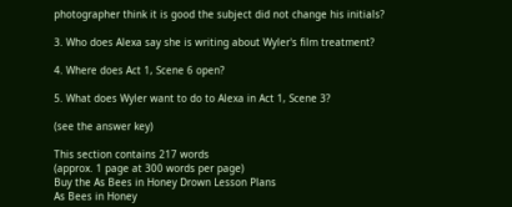photographer think it is good the subject did not change his initials?

3. Who does Alexa say she is writing about Wyler's film treatment?

4. Where does Act 1, Scene 6 open?

5. What does Wyler want to do to Alexa in Act 1, Scene 3?

(see the answer key)

This section contains 217 words
(approx. 1 page at 300 words per page)
Buy the As Bees in Honey Drown Lesson Plans
As Bees in Honey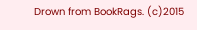Drown from BookRags. (c)2015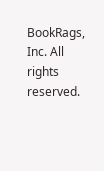BookRags, Inc. All rights reserved.